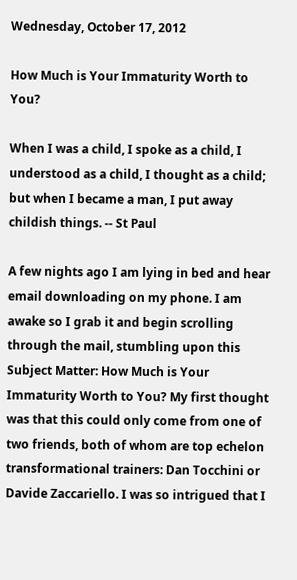Wednesday, October 17, 2012

How Much is Your Immaturity Worth to You?

When I was a child, I spoke as a child, I understood as a child, I thought as a child; but when I became a man, I put away childish things. -- St Paul

A few nights ago I am lying in bed and hear email downloading on my phone. I am awake so I grab it and begin scrolling through the mail, stumbling upon this Subject Matter: How Much is Your Immaturity Worth to You? My first thought was that this could only come from one of two friends, both of whom are top echelon transformational trainers: Dan Tocchini or Davide Zaccariello. I was so intrigued that I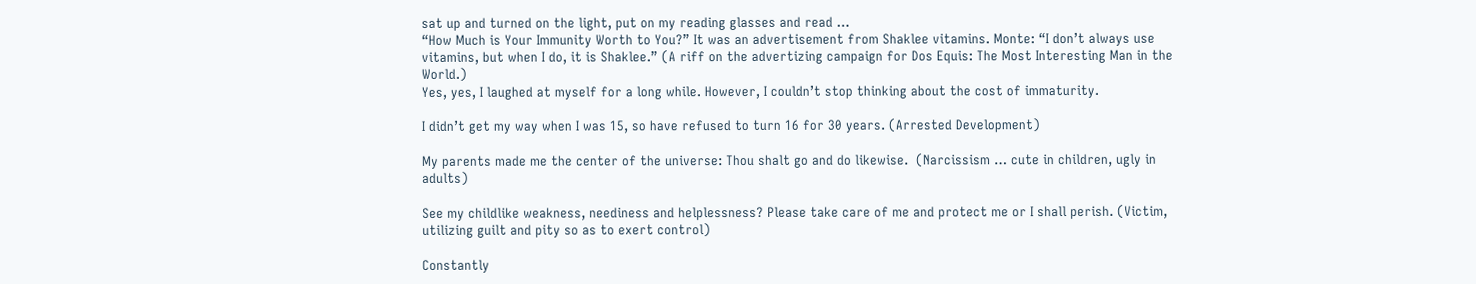sat up and turned on the light, put on my reading glasses and read …
“How Much is Your Immunity Worth to You?” It was an advertisement from Shaklee vitamins. Monte: “I don’t always use vitamins, but when I do, it is Shaklee.” (A riff on the advertizing campaign for Dos Equis: The Most Interesting Man in the World.)
Yes, yes, I laughed at myself for a long while. However, I couldn’t stop thinking about the cost of immaturity.

I didn’t get my way when I was 15, so have refused to turn 16 for 30 years. (Arrested Development)

My parents made me the center of the universe: Thou shalt go and do likewise.  (Narcissism … cute in children, ugly in adults)

See my childlike weakness, neediness and helplessness? Please take care of me and protect me or I shall perish. (Victim, utilizing guilt and pity so as to exert control)

Constantly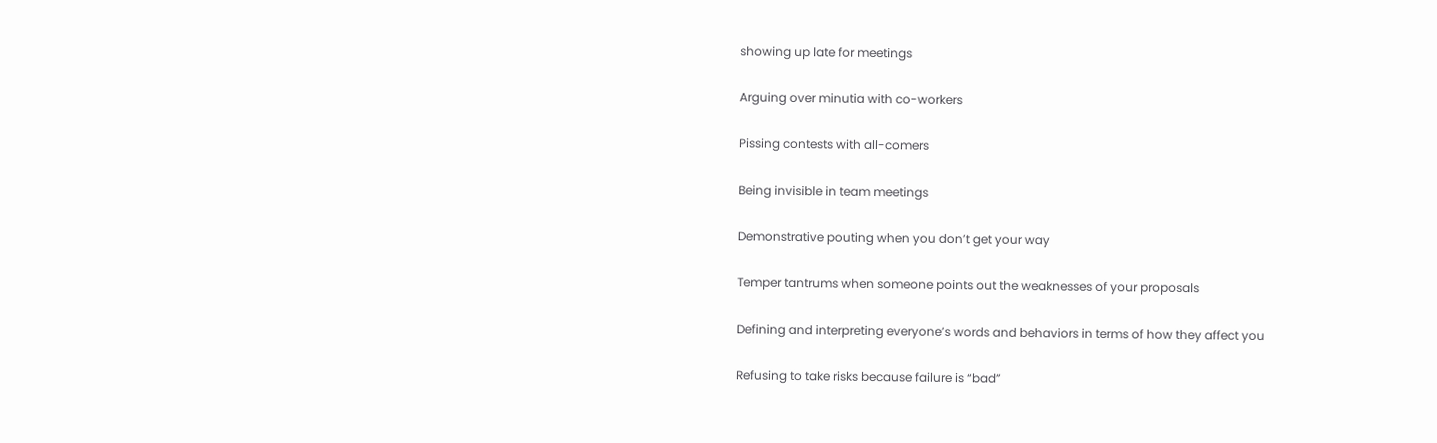showing up late for meetings

Arguing over minutia with co-workers

Pissing contests with all-comers

Being invisible in team meetings

Demonstrative pouting when you don’t get your way

Temper tantrums when someone points out the weaknesses of your proposals

Defining and interpreting everyone’s words and behaviors in terms of how they affect you

Refusing to take risks because failure is “bad”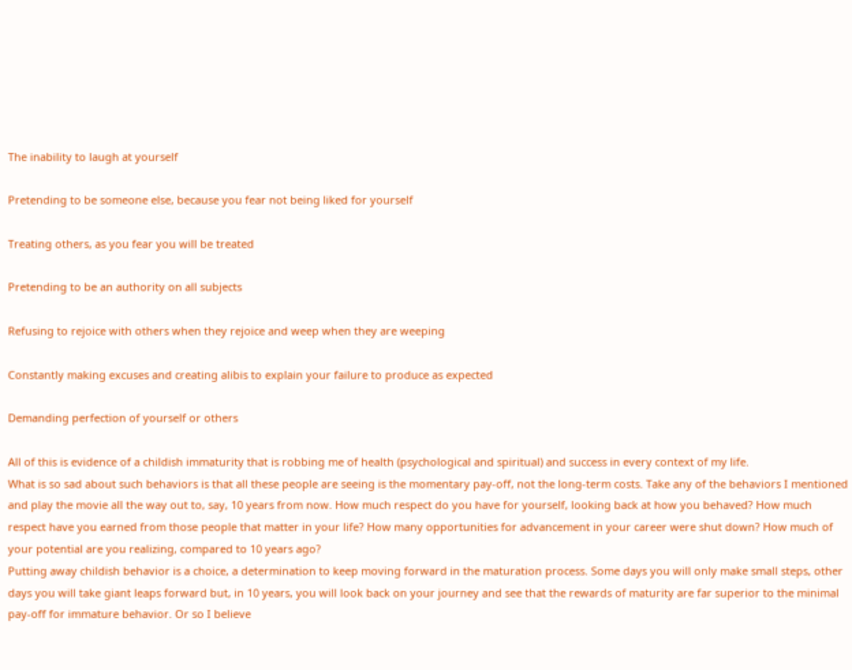The inability to laugh at yourself

Pretending to be someone else, because you fear not being liked for yourself

Treating others, as you fear you will be treated

Pretending to be an authority on all subjects

Refusing to rejoice with others when they rejoice and weep when they are weeping

Constantly making excuses and creating alibis to explain your failure to produce as expected

Demanding perfection of yourself or others

All of this is evidence of a childish immaturity that is robbing me of health (psychological and spiritual) and success in every context of my life.
What is so sad about such behaviors is that all these people are seeing is the momentary pay-off, not the long-term costs. Take any of the behaviors I mentioned and play the movie all the way out to, say, 10 years from now. How much respect do you have for yourself, looking back at how you behaved? How much respect have you earned from those people that matter in your life? How many opportunities for advancement in your career were shut down? How much of your potential are you realizing, compared to 10 years ago?
Putting away childish behavior is a choice, a determination to keep moving forward in the maturation process. Some days you will only make small steps, other days you will take giant leaps forward but, in 10 years, you will look back on your journey and see that the rewards of maturity are far superior to the minimal pay-off for immature behavior. Or so I believe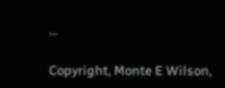…

Copyright, Monte E Wilson,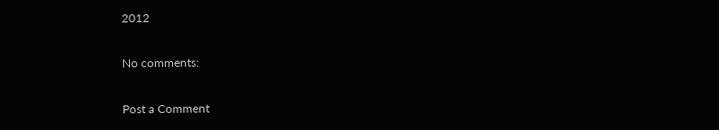2012

No comments:

Post a Comment